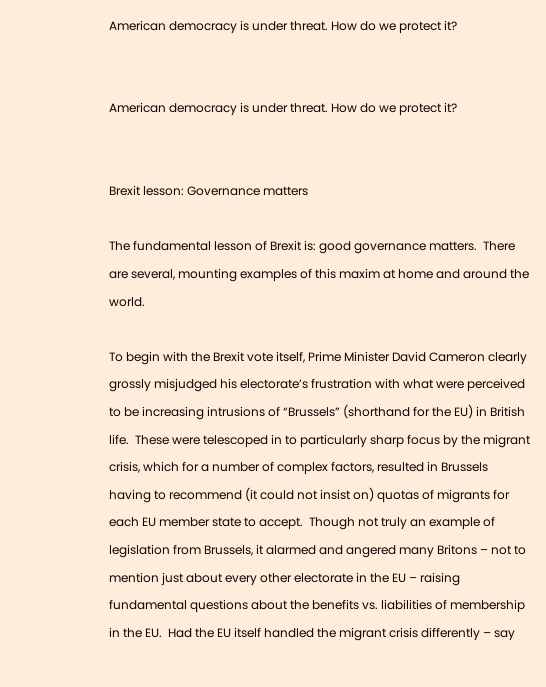American democracy is under threat. How do we protect it?


American democracy is under threat. How do we protect it?


Brexit lesson: Governance matters

The fundamental lesson of Brexit is: good governance matters.  There are several, mounting examples of this maxim at home and around the world.

To begin with the Brexit vote itself, Prime Minister David Cameron clearly grossly misjudged his electorate’s frustration with what were perceived to be increasing intrusions of “Brussels” (shorthand for the EU) in British life.  These were telescoped in to particularly sharp focus by the migrant crisis, which for a number of complex factors, resulted in Brussels having to recommend (it could not insist on) quotas of migrants for each EU member state to accept.  Though not truly an example of legislation from Brussels, it alarmed and angered many Britons – not to mention just about every other electorate in the EU – raising fundamental questions about the benefits vs. liabilities of membership in the EU.  Had the EU itself handled the migrant crisis differently – say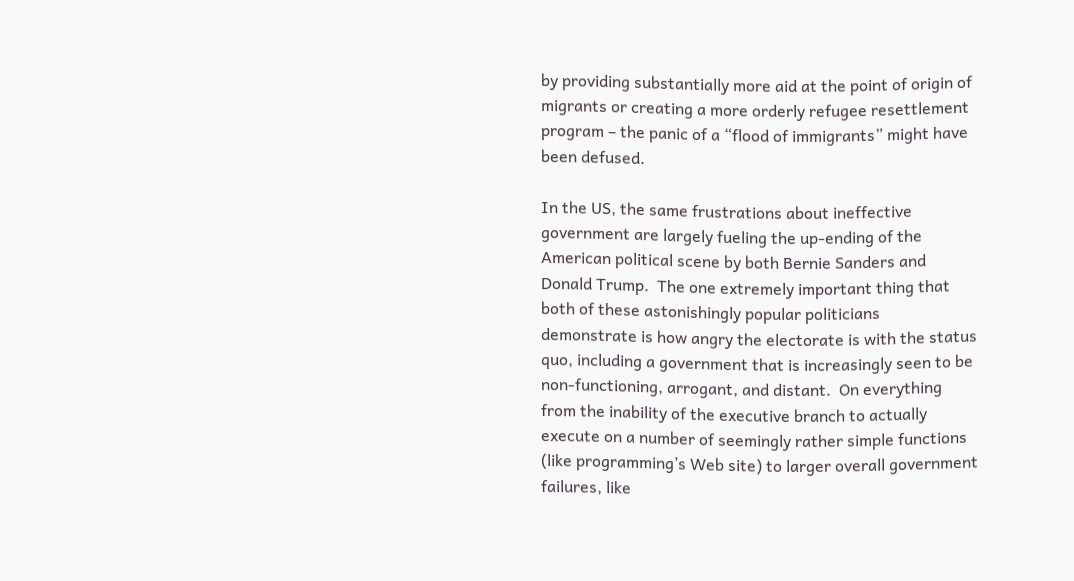by providing substantially more aid at the point of origin of migrants or creating a more orderly refugee resettlement program – the panic of a “flood of immigrants” might have been defused.

In the US, the same frustrations about ineffective government are largely fueling the up-ending of the American political scene by both Bernie Sanders and Donald Trump.  The one extremely important thing that both of these astonishingly popular politicians demonstrate is how angry the electorate is with the status quo, including a government that is increasingly seen to be non-functioning, arrogant, and distant.  On everything from the inability of the executive branch to actually execute on a number of seemingly rather simple functions (like programming’s Web site) to larger overall government failures, like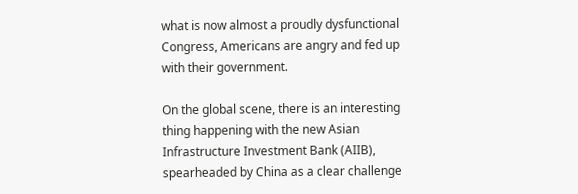what is now almost a proudly dysfunctional Congress, Americans are angry and fed up with their government.

On the global scene, there is an interesting thing happening with the new Asian Infrastructure Investment Bank (AIIB), spearheaded by China as a clear challenge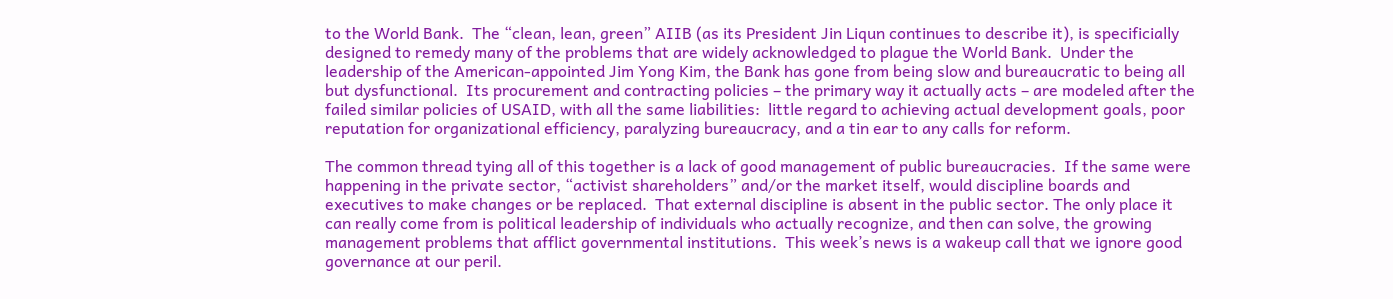to the World Bank.  The “clean, lean, green” AIIB (as its President Jin Liqun continues to describe it), is specificially designed to remedy many of the problems that are widely acknowledged to plague the World Bank.  Under the leadership of the American-appointed Jim Yong Kim, the Bank has gone from being slow and bureaucratic to being all but dysfunctional.  Its procurement and contracting policies – the primary way it actually acts – are modeled after the failed similar policies of USAID, with all the same liabilities:  little regard to achieving actual development goals, poor reputation for organizational efficiency, paralyzing bureaucracy, and a tin ear to any calls for reform.

The common thread tying all of this together is a lack of good management of public bureaucracies.  If the same were happening in the private sector, “activist shareholders” and/or the market itself, would discipline boards and executives to make changes or be replaced.  That external discipline is absent in the public sector. The only place it can really come from is political leadership of individuals who actually recognize, and then can solve, the growing management problems that afflict governmental institutions.  This week’s news is a wakeup call that we ignore good governance at our peril.